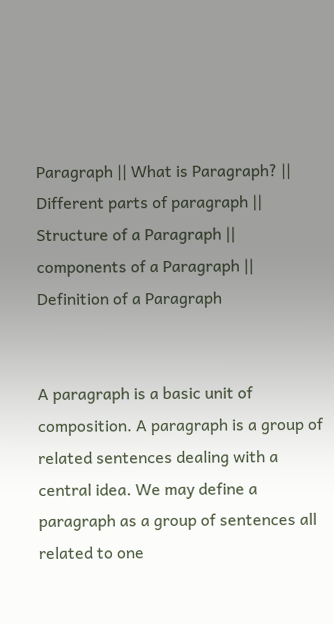Paragraph || What is Paragraph? || Different parts of paragraph || Structure of a Paragraph || components of a Paragraph || Definition of a Paragraph


A paragraph is a basic unit of composition. A paragraph is a group of related sentences dealing with a central idea. We may define a paragraph as a group of sentences all related to one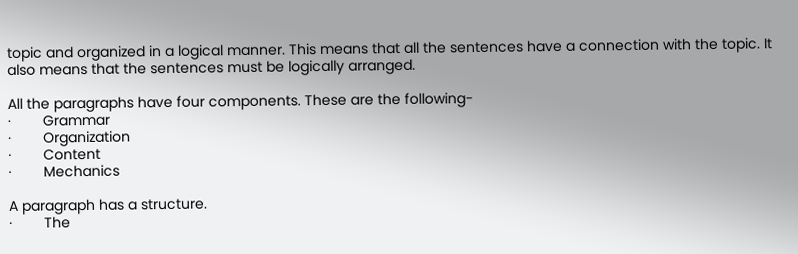topic and organized in a logical manner. This means that all the sentences have a connection with the topic. It also means that the sentences must be logically arranged.

All the paragraphs have four components. These are the following-
·        Grammar
·        Organization
·        Content
·        Mechanics

A paragraph has a structure.
·        The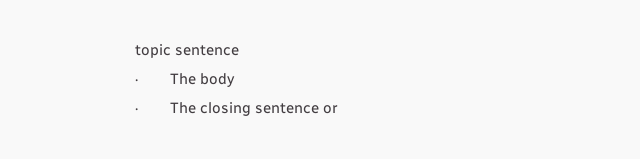topic sentence
·        The body
·        The closing sentence or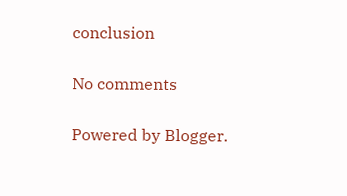conclusion

No comments

Powered by Blogger.